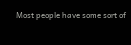Most people have some sort of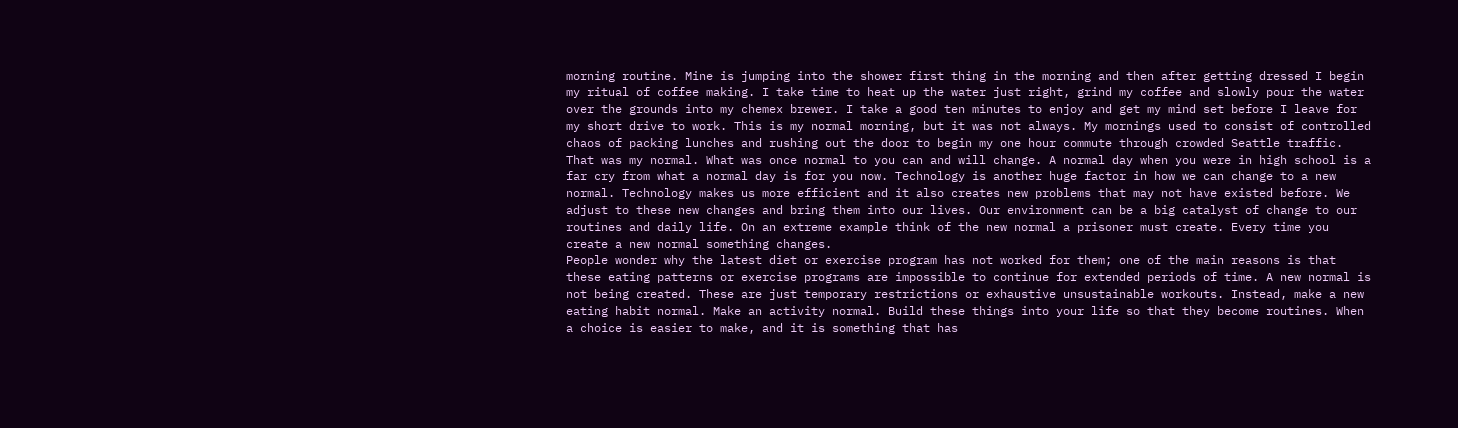morning routine. Mine is jumping into the shower first thing in the morning and then after getting dressed I begin my ritual of coffee making. I take time to heat up the water just right, grind my coffee and slowly pour the water over the grounds into my chemex brewer. I take a good ten minutes to enjoy and get my mind set before I leave for my short drive to work. This is my normal morning, but it was not always. My mornings used to consist of controlled chaos of packing lunches and rushing out the door to begin my one hour commute through crowded Seattle traffic. That was my normal. What was once normal to you can and will change. A normal day when you were in high school is a far cry from what a normal day is for you now. Technology is another huge factor in how we can change to a new normal. Technology makes us more efficient and it also creates new problems that may not have existed before. We adjust to these new changes and bring them into our lives. Our environment can be a big catalyst of change to our routines and daily life. On an extreme example think of the new normal a prisoner must create. Every time you create a new normal something changes.
People wonder why the latest diet or exercise program has not worked for them; one of the main reasons is that these eating patterns or exercise programs are impossible to continue for extended periods of time. A new normal is not being created. These are just temporary restrictions or exhaustive unsustainable workouts. Instead, make a new eating habit normal. Make an activity normal. Build these things into your life so that they become routines. When a choice is easier to make, and it is something that has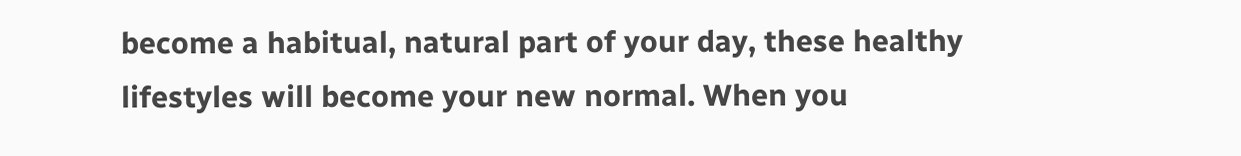become a habitual, natural part of your day, these healthy lifestyles will become your new normal. When you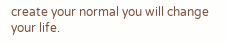create your normal you will change your life.